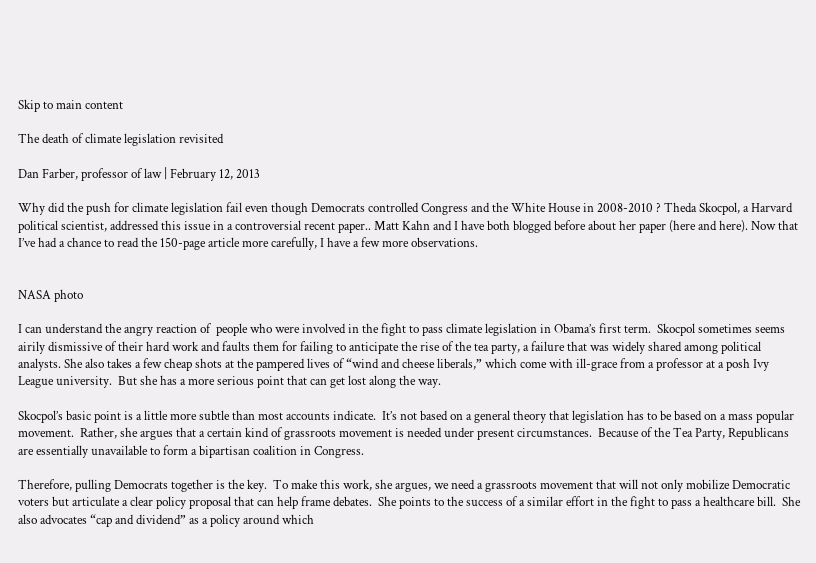Skip to main content

The death of climate legislation revisited

Dan Farber, professor of law | February 12, 2013

Why did the push for climate legislation fail even though Democrats controlled Congress and the White House in 2008-2010 ? Theda Skocpol, a Harvard political scientist, addressed this issue in a controversial recent paper.. Matt Kahn and I have both blogged before about her paper (here and here). Now that I’ve had a chance to read the 150-page article more carefully, I have a few more observations.


NASA photo

I can understand the angry reaction of  people who were involved in the fight to pass climate legislation in Obama’s first term.  Skocpol sometimes seems airily dismissive of their hard work and faults them for failing to anticipate the rise of the tea party, a failure that was widely shared among political analysts. She also takes a few cheap shots at the pampered lives of “wind and cheese liberals,” which come with ill-grace from a professor at a posh Ivy League university.  But she has a more serious point that can get lost along the way.

Skocpol’s basic point is a little more subtle than most accounts indicate.  It’s not based on a general theory that legislation has to be based on a mass popular movement.  Rather, she argues that a certain kind of grassroots movement is needed under present circumstances.  Because of the Tea Party, Republicans are essentially unavailable to form a bipartisan coalition in Congress.

Therefore, pulling Democrats together is the key.  To make this work, she argues, we need a grassroots movement that will not only mobilize Democratic voters but articulate a clear policy proposal that can help frame debates.  She points to the success of a similar effort in the fight to pass a healthcare bill.  She also advocates “cap and dividend” as a policy around which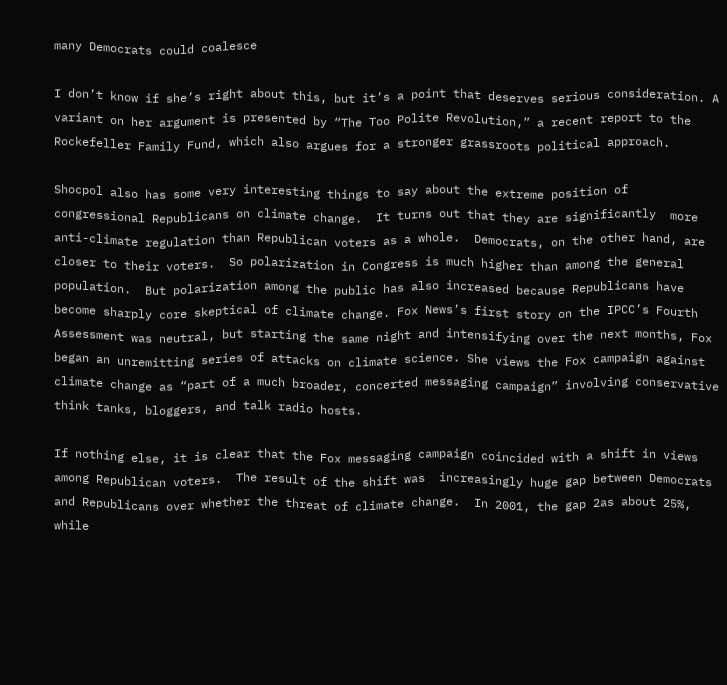many Democrats could coalesce

I don’t know if she’s right about this, but it’s a point that deserves serious consideration. A variant on her argument is presented by “The Too Polite Revolution,” a recent report to the Rockefeller Family Fund, which also argues for a stronger grassroots political approach.

Shocpol also has some very interesting things to say about the extreme position of congressional Republicans on climate change.  It turns out that they are significantly  more anti-climate regulation than Republican voters as a whole.  Democrats, on the other hand, are closer to their voters.  So polarization in Congress is much higher than among the general population.  But polarization among the public has also increased because Republicans have become sharply core skeptical of climate change. Fox News’s first story on the IPCC’s Fourth Assessment was neutral, but starting the same night and intensifying over the next months, Fox began an unremitting series of attacks on climate science. She views the Fox campaign against climate change as “part of a much broader, concerted messaging campaign” involving conservative think tanks, bloggers, and talk radio hosts.

If nothing else, it is clear that the Fox messaging campaign coincided with a shift in views among Republican voters.  The result of the shift was  increasingly huge gap between Democrats and Republicans over whether the threat of climate change.  In 2001, the gap 2as about 25%, while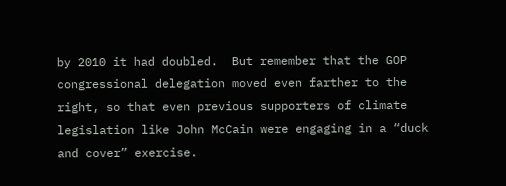by 2010 it had doubled.  But remember that the GOP congressional delegation moved even farther to the right, so that even previous supporters of climate legislation like John McCain were engaging in a “duck and cover” exercise.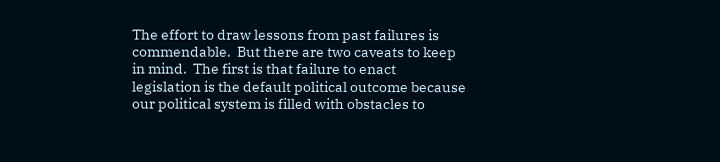The effort to draw lessons from past failures is commendable.  But there are two caveats to keep in mind.  The first is that failure to enact legislation is the default political outcome because our political system is filled with obstacles to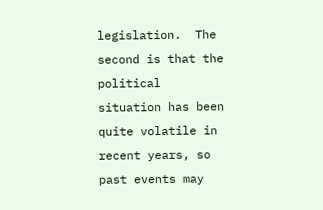legislation.  The second is that the political situation has been quite volatile in recent years, so past events may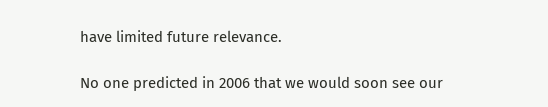have limited future relevance.

No one predicted in 2006 that we would soon see our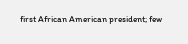first African American president; few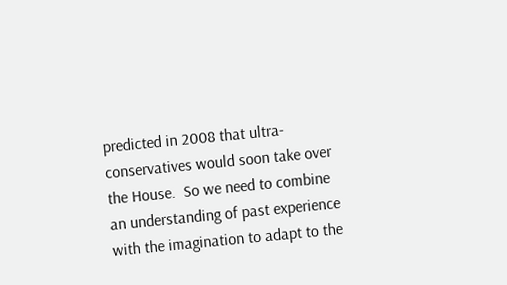predicted in 2008 that ultra-conservatives would soon take over the House.  So we need to combine an understanding of past experience with the imagination to adapt to the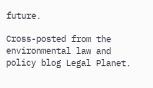future.

Cross-posted from the environmental law and policy blog Legal Planet.